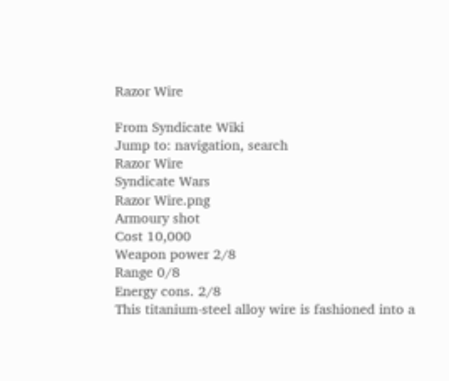Razor Wire

From Syndicate Wiki
Jump to: navigation, search
Razor Wire
Syndicate Wars
Razor Wire.png
Armoury shot
Cost 10,000
Weapon power 2/8
Range 0/8
Energy cons. 2/8
This titanium-steel alloy wire is fashioned into a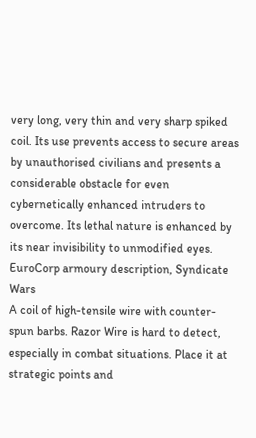very long, very thin and very sharp spiked coil. Its use prevents access to secure areas by unauthorised civilians and presents a considerable obstacle for even cybernetically enhanced intruders to overcome. Its lethal nature is enhanced by its near invisibility to unmodified eyes.
EuroCorp armoury description, Syndicate Wars
A coil of high-tensile wire with counter-spun barbs. Razor Wire is hard to detect, especially in combat situations. Place it at strategic points and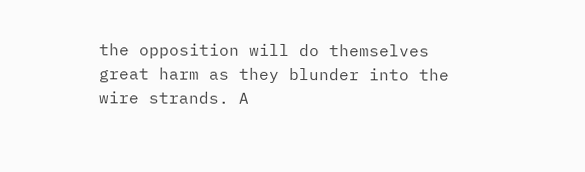the opposition will do themselves great harm as they blunder into the wire strands. A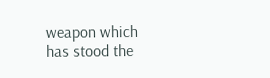weapon which has stood the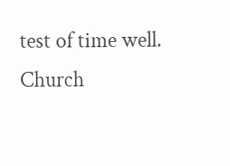test of time well.
Church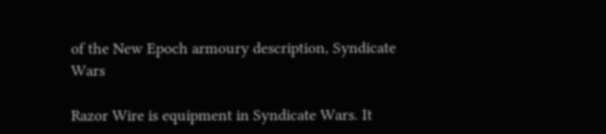of the New Epoch armoury description, Syndicate Wars

Razor Wire is equipment in Syndicate Wars. It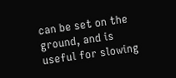can be set on the ground, and is useful for slowing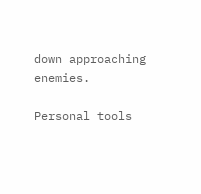down approaching enemies.

Personal tools